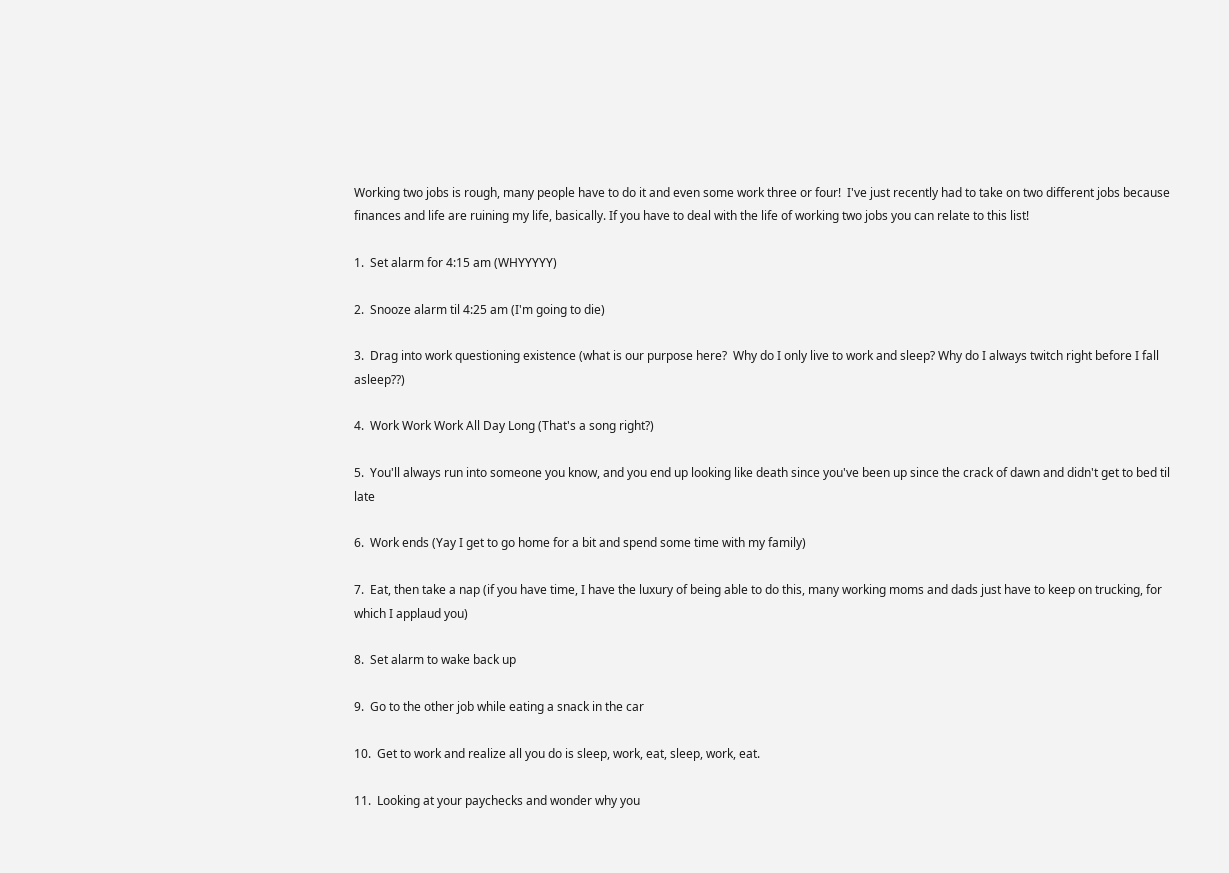Working two jobs is rough, many people have to do it and even some work three or four!  I've just recently had to take on two different jobs because finances and life are ruining my life, basically. If you have to deal with the life of working two jobs you can relate to this list!

1.  Set alarm for 4:15 am (WHYYYYY)

2.  Snooze alarm til 4:25 am (I'm going to die)

3.  Drag into work questioning existence (what is our purpose here?  Why do I only live to work and sleep? Why do I always twitch right before I fall asleep??)

4.  Work Work Work All Day Long (That's a song right?)

5.  You'll always run into someone you know, and you end up looking like death since you've been up since the crack of dawn and didn't get to bed til late

6.  Work ends (Yay I get to go home for a bit and spend some time with my family)

7.  Eat, then take a nap (if you have time, I have the luxury of being able to do this, many working moms and dads just have to keep on trucking, for which I applaud you)

8.  Set alarm to wake back up

9.  Go to the other job while eating a snack in the car

10.  Get to work and realize all you do is sleep, work, eat, sleep, work, eat.

11.  Looking at your paychecks and wonder why you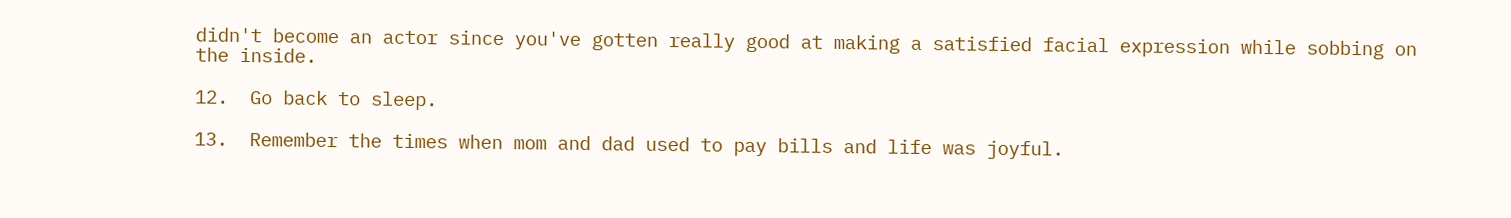didn't become an actor since you've gotten really good at making a satisfied facial expression while sobbing on the inside.

12.  Go back to sleep.

13.  Remember the times when mom and dad used to pay bills and life was joyful.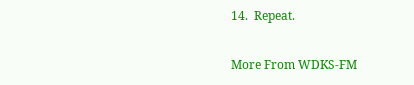14.  Repeat.


More From WDKS-FM